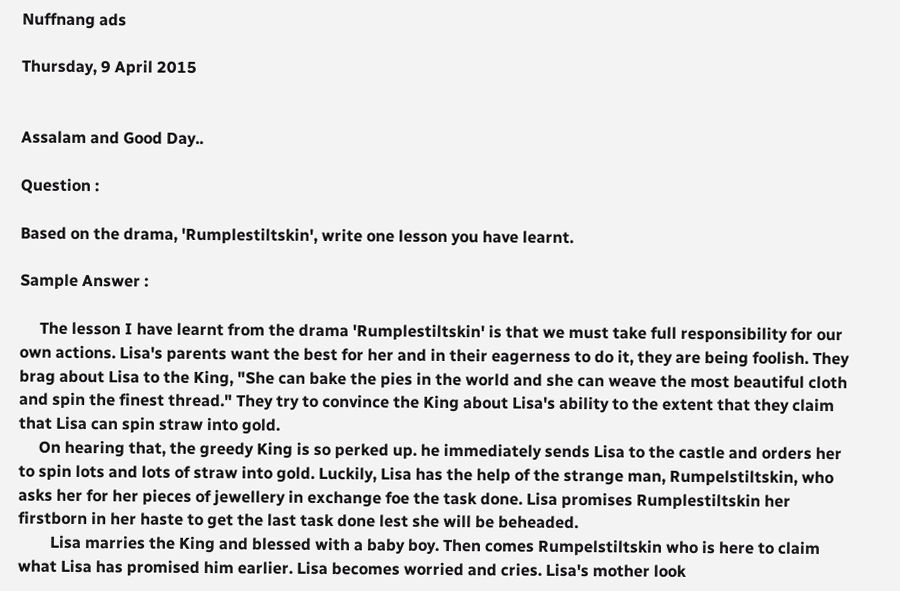Nuffnang ads

Thursday, 9 April 2015


Assalam and Good Day..

Question :

Based on the drama, 'Rumplestiltskin', write one lesson you have learnt.

Sample Answer :

     The lesson I have learnt from the drama 'Rumplestiltskin' is that we must take full responsibility for our own actions. Lisa's parents want the best for her and in their eagerness to do it, they are being foolish. They brag about Lisa to the King, "She can bake the pies in the world and she can weave the most beautiful cloth and spin the finest thread." They try to convince the King about Lisa's ability to the extent that they claim that Lisa can spin straw into gold.
     On hearing that, the greedy King is so perked up. he immediately sends Lisa to the castle and orders her to spin lots and lots of straw into gold. Luckily, Lisa has the help of the strange man, Rumpelstiltskin, who asks her for her pieces of jewellery in exchange foe the task done. Lisa promises Rumplestiltskin her firstborn in her haste to get the last task done lest she will be beheaded.
        Lisa marries the King and blessed with a baby boy. Then comes Rumpelstiltskin who is here to claim what Lisa has promised him earlier. Lisa becomes worried and cries. Lisa's mother look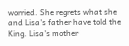worried. She regrets what she and Lisa's father have told the King. Lisa's mother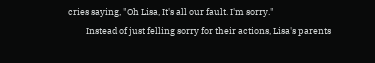cries saying, "Oh Lisa, It's all our fault. I'm sorry."
         Instead of just felling sorry for their actions, Lisa's parents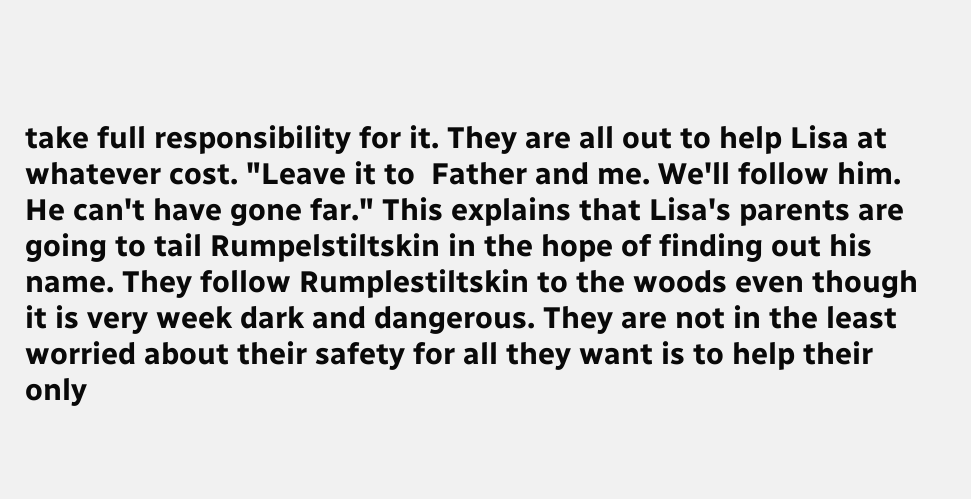take full responsibility for it. They are all out to help Lisa at whatever cost. "Leave it to  Father and me. We'll follow him. He can't have gone far." This explains that Lisa's parents are going to tail Rumpelstiltskin in the hope of finding out his name. They follow Rumplestiltskin to the woods even though it is very week dark and dangerous. They are not in the least worried about their safety for all they want is to help their only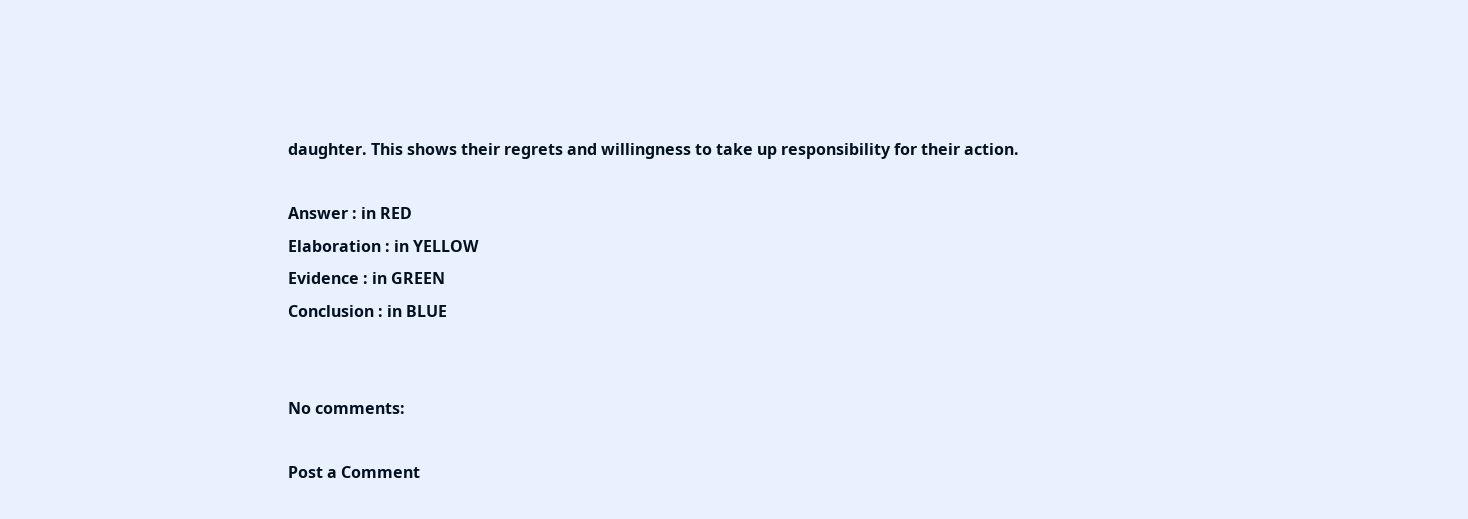daughter. This shows their regrets and willingness to take up responsibility for their action.

Answer : in RED
Elaboration : in YELLOW
Evidence : in GREEN
Conclusion : in BLUE


No comments:

Post a Comment